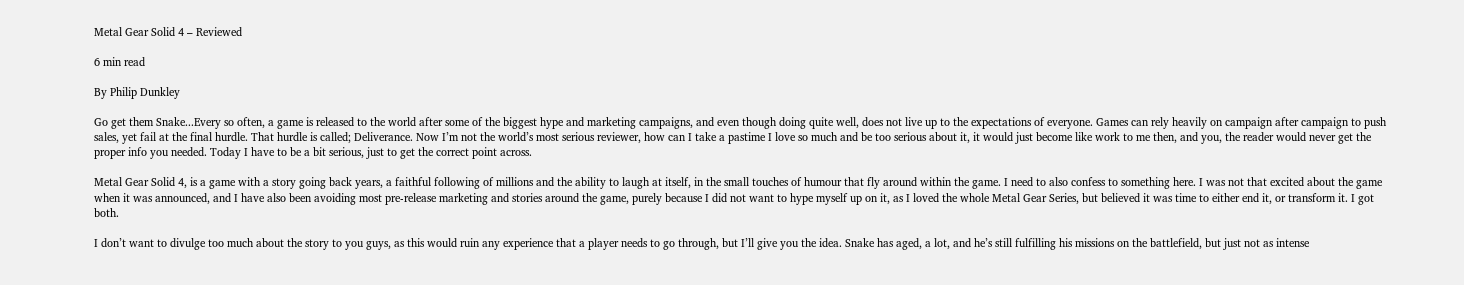Metal Gear Solid 4 – Reviewed

6 min read

By Philip Dunkley

Go get them Snake...Every so often, a game is released to the world after some of the biggest hype and marketing campaigns, and even though doing quite well, does not live up to the expectations of everyone. Games can rely heavily on campaign after campaign to push sales, yet fail at the final hurdle. That hurdle is called; Deliverance. Now I’m not the world’s most serious reviewer, how can I take a pastime I love so much and be too serious about it, it would just become like work to me then, and you, the reader would never get the proper info you needed. Today I have to be a bit serious, just to get the correct point across.

Metal Gear Solid 4, is a game with a story going back years, a faithful following of millions and the ability to laugh at itself, in the small touches of humour that fly around within the game. I need to also confess to something here. I was not that excited about the game when it was announced, and I have also been avoiding most pre-release marketing and stories around the game, purely because I did not want to hype myself up on it, as I loved the whole Metal Gear Series, but believed it was time to either end it, or transform it. I got both.

I don’t want to divulge too much about the story to you guys, as this would ruin any experience that a player needs to go through, but I’ll give you the idea. Snake has aged, a lot, and he’s still fulfilling his missions on the battlefield, but just not as intense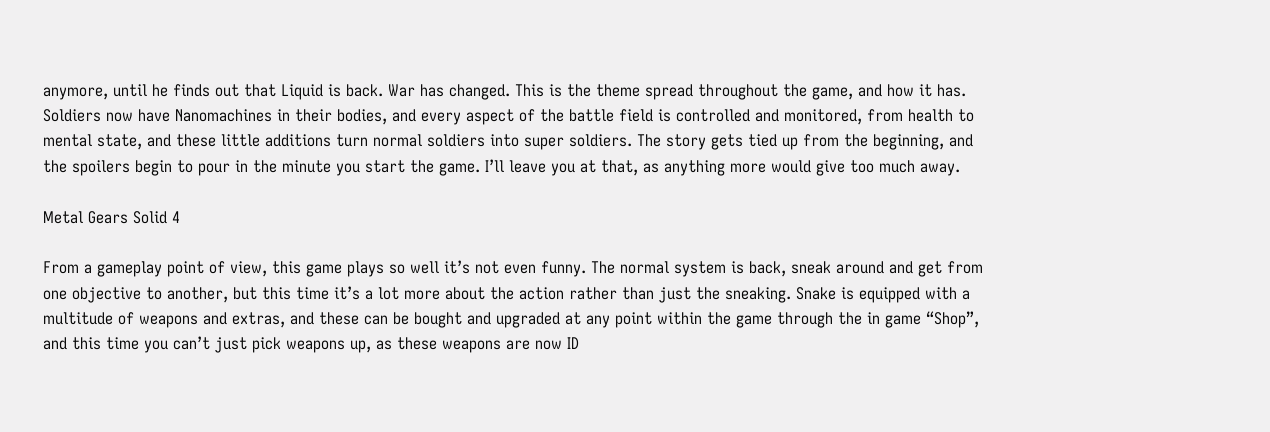anymore, until he finds out that Liquid is back. War has changed. This is the theme spread throughout the game, and how it has. Soldiers now have Nanomachines in their bodies, and every aspect of the battle field is controlled and monitored, from health to mental state, and these little additions turn normal soldiers into super soldiers. The story gets tied up from the beginning, and the spoilers begin to pour in the minute you start the game. I’ll leave you at that, as anything more would give too much away.

Metal Gears Solid 4

From a gameplay point of view, this game plays so well it’s not even funny. The normal system is back, sneak around and get from one objective to another, but this time it’s a lot more about the action rather than just the sneaking. Snake is equipped with a multitude of weapons and extras, and these can be bought and upgraded at any point within the game through the in game “Shop”, and this time you can’t just pick weapons up, as these weapons are now ID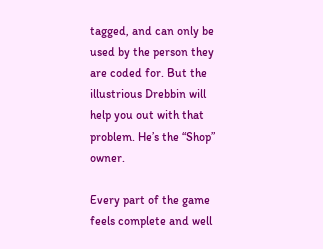tagged, and can only be used by the person they are coded for. But the illustrious Drebbin will help you out with that problem. He’s the “Shop” owner.

Every part of the game feels complete and well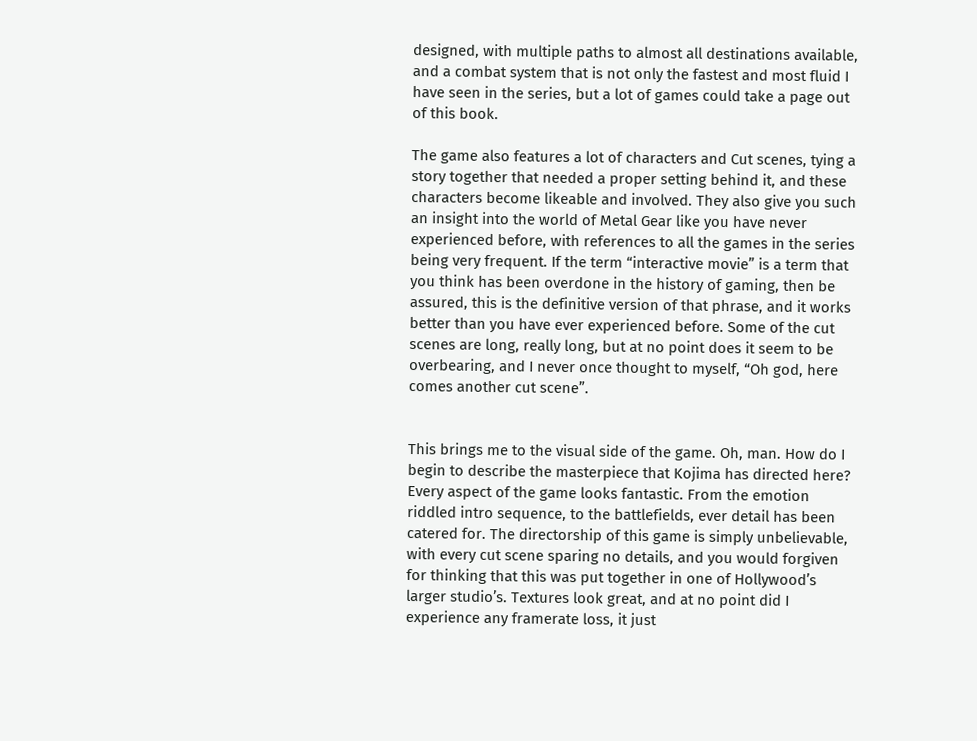designed, with multiple paths to almost all destinations available, and a combat system that is not only the fastest and most fluid I have seen in the series, but a lot of games could take a page out of this book.

The game also features a lot of characters and Cut scenes, tying a story together that needed a proper setting behind it, and these characters become likeable and involved. They also give you such an insight into the world of Metal Gear like you have never experienced before, with references to all the games in the series being very frequent. If the term “interactive movie” is a term that you think has been overdone in the history of gaming, then be assured, this is the definitive version of that phrase, and it works better than you have ever experienced before. Some of the cut scenes are long, really long, but at no point does it seem to be overbearing, and I never once thought to myself, “Oh god, here comes another cut scene”.


This brings me to the visual side of the game. Oh, man. How do I begin to describe the masterpiece that Kojima has directed here?  Every aspect of the game looks fantastic. From the emotion riddled intro sequence, to the battlefields, ever detail has been catered for. The directorship of this game is simply unbelievable, with every cut scene sparing no details, and you would forgiven for thinking that this was put together in one of Hollywood’s larger studio’s. Textures look great, and at no point did I experience any framerate loss, it just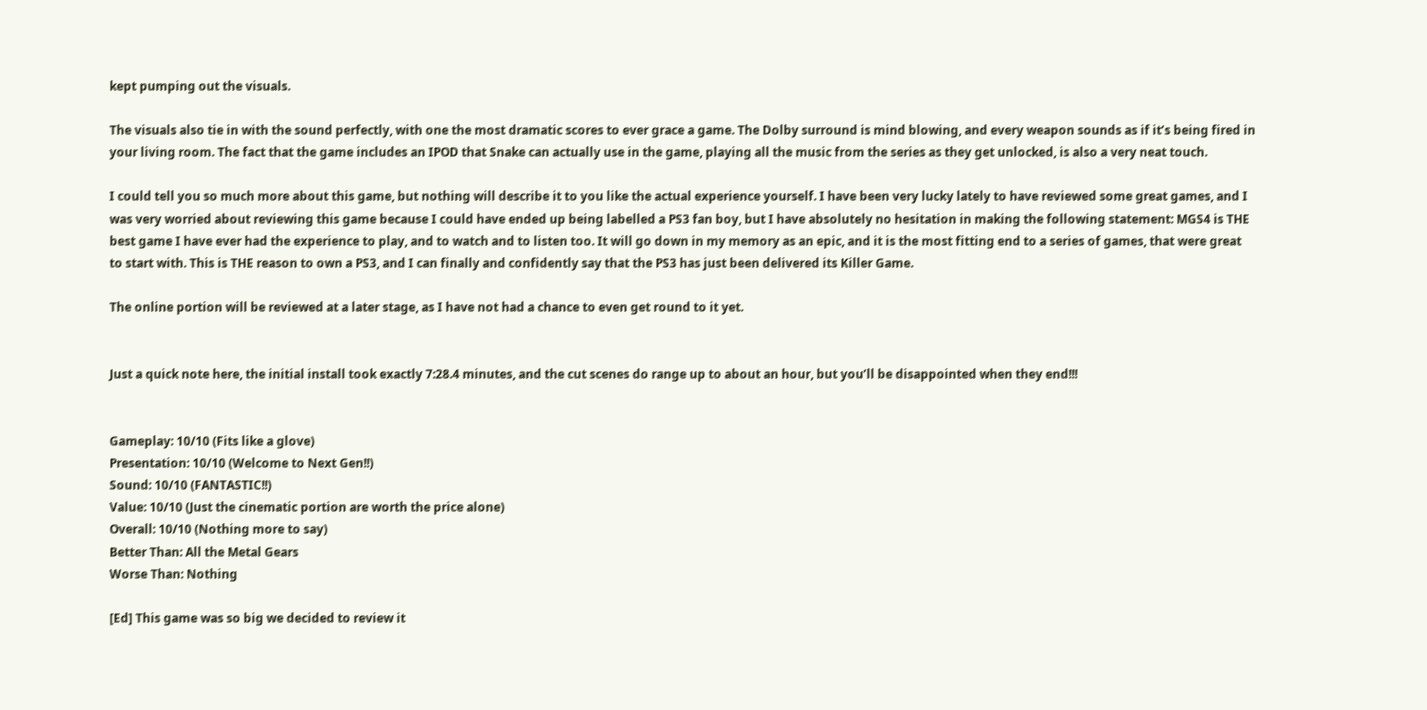kept pumping out the visuals.

The visuals also tie in with the sound perfectly, with one the most dramatic scores to ever grace a game. The Dolby surround is mind blowing, and every weapon sounds as if it’s being fired in your living room. The fact that the game includes an IPOD that Snake can actually use in the game, playing all the music from the series as they get unlocked, is also a very neat touch.

I could tell you so much more about this game, but nothing will describe it to you like the actual experience yourself. I have been very lucky lately to have reviewed some great games, and I was very worried about reviewing this game because I could have ended up being labelled a PS3 fan boy, but I have absolutely no hesitation in making the following statement: MGS4 is THE best game I have ever had the experience to play, and to watch and to listen too. It will go down in my memory as an epic, and it is the most fitting end to a series of games, that were great to start with. This is THE reason to own a PS3, and I can finally and confidently say that the PS3 has just been delivered its Killer Game.

The online portion will be reviewed at a later stage, as I have not had a chance to even get round to it yet.


Just a quick note here, the initial install took exactly 7:28.4 minutes, and the cut scenes do range up to about an hour, but you’ll be disappointed when they end!!!


Gameplay: 10/10 (Fits like a glove)
Presentation: 10/10 (Welcome to Next Gen!!)
Sound: 10/10 (FANTASTIC!!)
Value: 10/10 (Just the cinematic portion are worth the price alone)
Overall: 10/10 (Nothing more to say)
Better Than: All the Metal Gears
Worse Than: Nothing

[Ed] This game was so big we decided to review it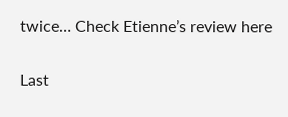twice… Check Etienne’s review here

Last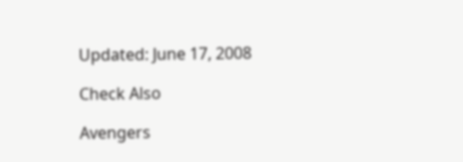Updated: June 17, 2008

Check Also

Avengers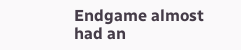Endgame almost had an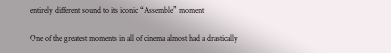entirely different sound to its iconic “Assemble” moment

One of the greatest moments in all of cinema almost had a drastically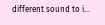different sound to i…